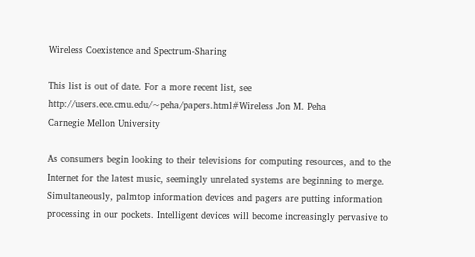Wireless Coexistence and Spectrum-Sharing

This list is out of date. For a more recent list, see http://users.ece.cmu.edu/~peha/papers.html#Wireless Jon M. Peha
Carnegie Mellon University

As consumers begin looking to their televisions for computing resources, and to the Internet for the latest music, seemingly unrelated systems are beginning to merge. Simultaneously, palmtop information devices and pagers are putting information processing in our pockets. Intelligent devices will become increasingly pervasive to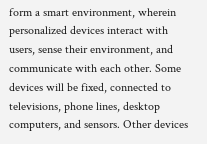form a smart environment, wherein personalized devices interact with users, sense their environment, and communicate with each other. Some devices will be fixed, connected to televisions, phone lines, desktop computers, and sensors. Other devices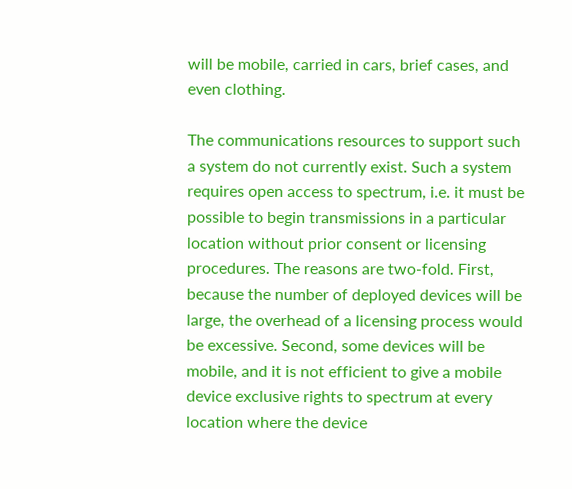will be mobile, carried in cars, brief cases, and even clothing.

The communications resources to support such a system do not currently exist. Such a system requires open access to spectrum, i.e. it must be possible to begin transmissions in a particular location without prior consent or licensing procedures. The reasons are two-fold. First, because the number of deployed devices will be large, the overhead of a licensing process would be excessive. Second, some devices will be mobile, and it is not efficient to give a mobile device exclusive rights to spectrum at every location where the device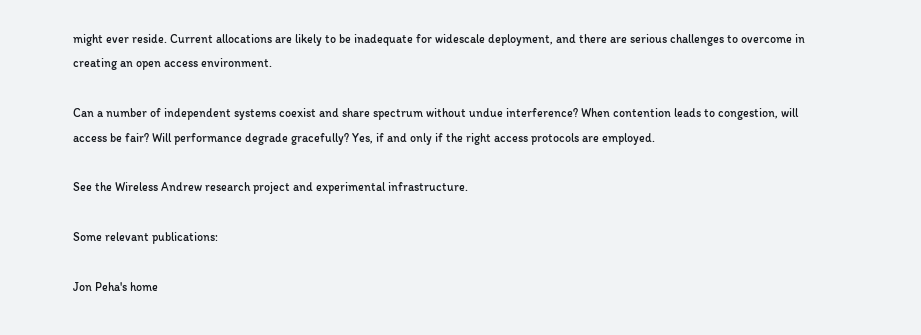might ever reside. Current allocations are likely to be inadequate for widescale deployment, and there are serious challenges to overcome in creating an open access environment.

Can a number of independent systems coexist and share spectrum without undue interference? When contention leads to congestion, will access be fair? Will performance degrade gracefully? Yes, if and only if the right access protocols are employed.

See the Wireless Andrew research project and experimental infrastructure.

Some relevant publications:

Jon Peha's home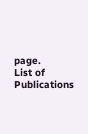page.
List of Publications